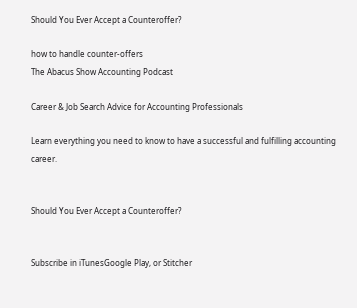Should You Ever Accept a Counteroffer?

how to handle counter-offers
The Abacus Show Accounting Podcast

Career & Job Search Advice for Accounting Professionals

Learn everything you need to know to have a successful and fulfilling accounting career.


Should You Ever Accept a Counteroffer?


Subscribe in iTunesGoogle Play, or Stitcher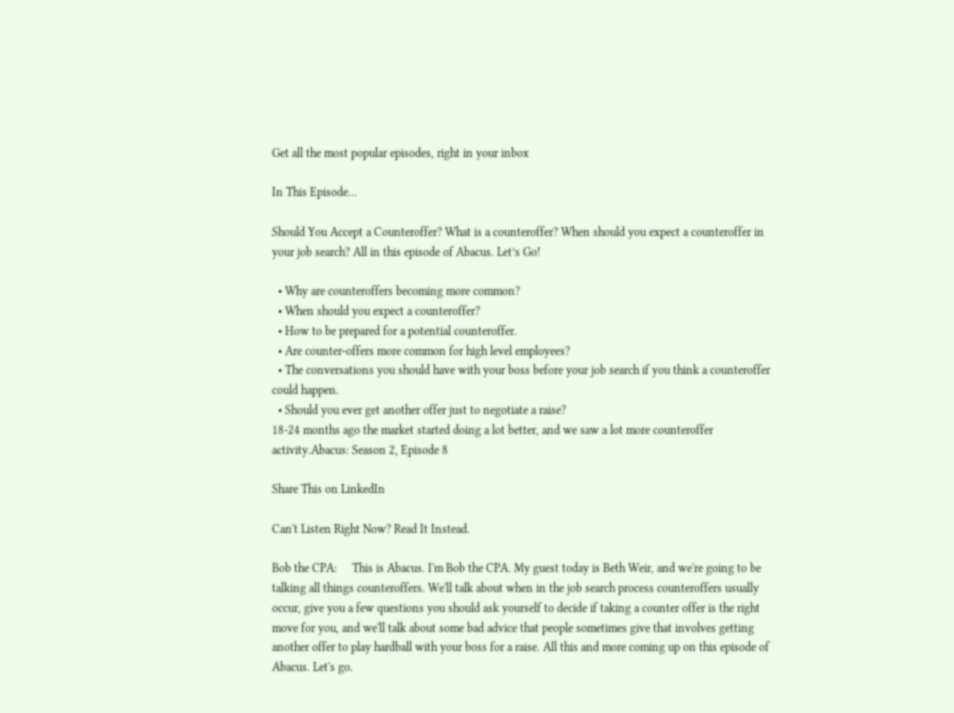Get all the most popular episodes, right in your inbox

In This Episode...

Should You Accept a Counteroffer? What is a counteroffer? When should you expect a counteroffer in your job search? All in this episode of Abacus. Let’s Go!

  • Why are counteroffers becoming more common?
  • When should you expect a counteroffer?
  • How to be prepared for a potential counteroffer.
  • Are counter-offers more common for high level employees?
  • The conversations you should have with your boss before your job search if you think a counteroffer could happen.
  • Should you ever get another offer just to negotiate a raise?
18-24 months ago the market started doing a lot better, and we saw a lot more counteroffer activity.Abacus: Season 2, Episode 8

Share This on LinkedIn

Can't Listen Right Now? Read It Instead.

Bob the CPA:     This is Abacus. I'm Bob the CPA. My guest today is Beth Weir, and we're going to be talking all things counteroffers. We'll talk about when in the job search process counteroffers usually occur, give you a few questions you should ask yourself to decide if taking a counter offer is the right move for you, and we'll talk about some bad advice that people sometimes give that involves getting another offer to play hardball with your boss for a raise. All this and more coming up on this episode of Abacus. Let's go.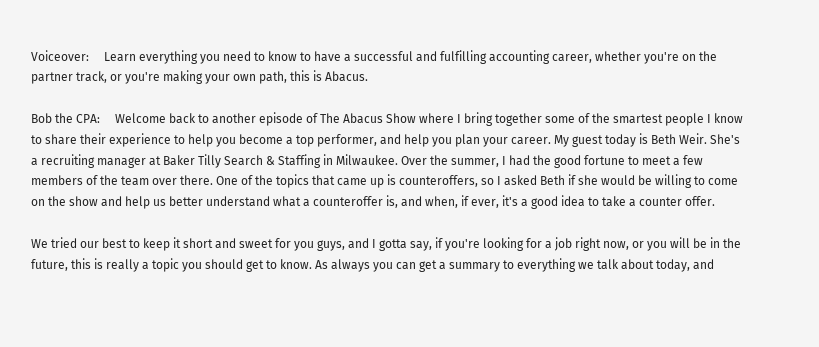Voiceover:     Learn everything you need to know to have a successful and fulfilling accounting career, whether you're on the partner track, or you're making your own path, this is Abacus.

Bob the CPA:     Welcome back to another episode of The Abacus Show where I bring together some of the smartest people I know to share their experience to help you become a top performer, and help you plan your career. My guest today is Beth Weir. She's a recruiting manager at Baker Tilly Search & Staffing in Milwaukee. Over the summer, I had the good fortune to meet a few members of the team over there. One of the topics that came up is counteroffers, so I asked Beth if she would be willing to come on the show and help us better understand what a counteroffer is, and when, if ever, it's a good idea to take a counter offer.

We tried our best to keep it short and sweet for you guys, and I gotta say, if you're looking for a job right now, or you will be in the future, this is really a topic you should get to know. As always you can get a summary to everything we talk about today, and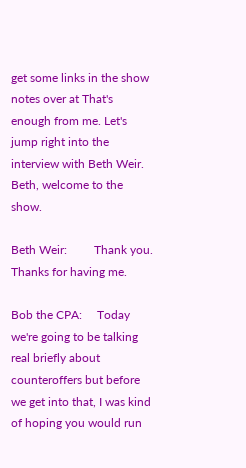get some links in the show notes over at That's enough from me. Let's jump right into the interview with Beth Weir. Beth, welcome to the show.

Beth Weir:         Thank you. Thanks for having me.

Bob the CPA:     Today we're going to be talking real briefly about counteroffers but before we get into that, I was kind of hoping you would run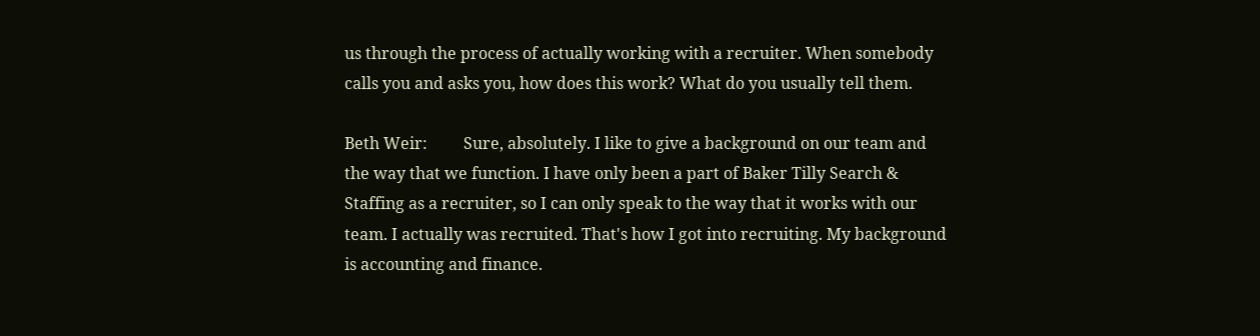us through the process of actually working with a recruiter. When somebody calls you and asks you, how does this work? What do you usually tell them.

Beth Weir:         Sure, absolutely. I like to give a background on our team and the way that we function. I have only been a part of Baker Tilly Search & Staffing as a recruiter, so I can only speak to the way that it works with our team. I actually was recruited. That's how I got into recruiting. My background is accounting and finance.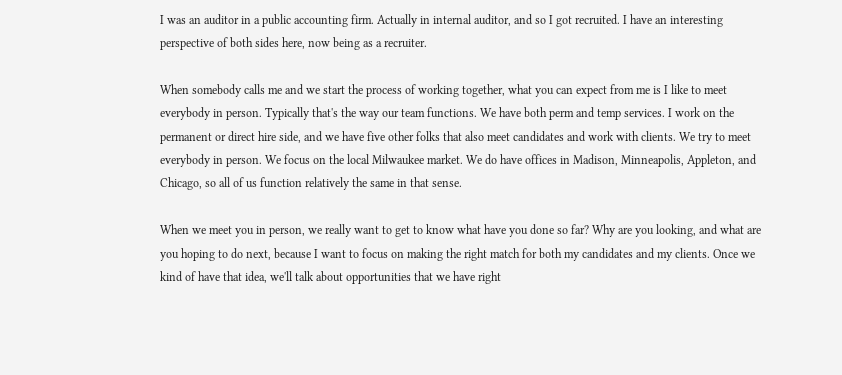I was an auditor in a public accounting firm. Actually in internal auditor, and so I got recruited. I have an interesting perspective of both sides here, now being as a recruiter.

When somebody calls me and we start the process of working together, what you can expect from me is I like to meet everybody in person. Typically that's the way our team functions. We have both perm and temp services. I work on the permanent or direct hire side, and we have five other folks that also meet candidates and work with clients. We try to meet everybody in person. We focus on the local Milwaukee market. We do have offices in Madison, Minneapolis, Appleton, and Chicago, so all of us function relatively the same in that sense.

When we meet you in person, we really want to get to know what have you done so far? Why are you looking, and what are you hoping to do next, because I want to focus on making the right match for both my candidates and my clients. Once we kind of have that idea, we'll talk about opportunities that we have right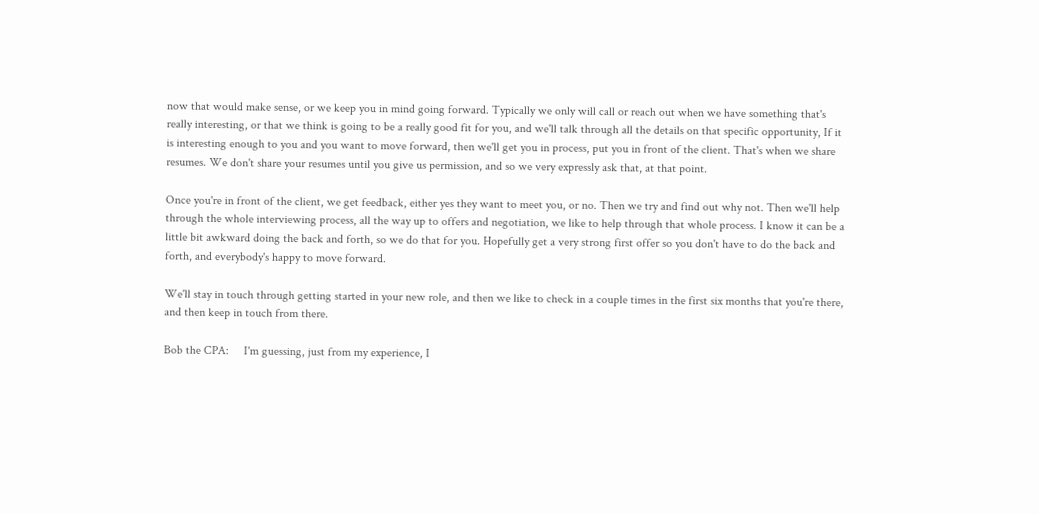now that would make sense, or we keep you in mind going forward. Typically we only will call or reach out when we have something that's really interesting, or that we think is going to be a really good fit for you, and we'll talk through all the details on that specific opportunity, If it is interesting enough to you and you want to move forward, then we'll get you in process, put you in front of the client. That's when we share resumes. We don't share your resumes until you give us permission, and so we very expressly ask that, at that point.

Once you're in front of the client, we get feedback, either yes they want to meet you, or no. Then we try and find out why not. Then we'll help through the whole interviewing process, all the way up to offers and negotiation, we like to help through that whole process. I know it can be a little bit awkward doing the back and forth, so we do that for you. Hopefully get a very strong first offer so you don't have to do the back and forth, and everybody's happy to move forward.

We'll stay in touch through getting started in your new role, and then we like to check in a couple times in the first six months that you're there, and then keep in touch from there.

Bob the CPA:     I'm guessing, just from my experience, I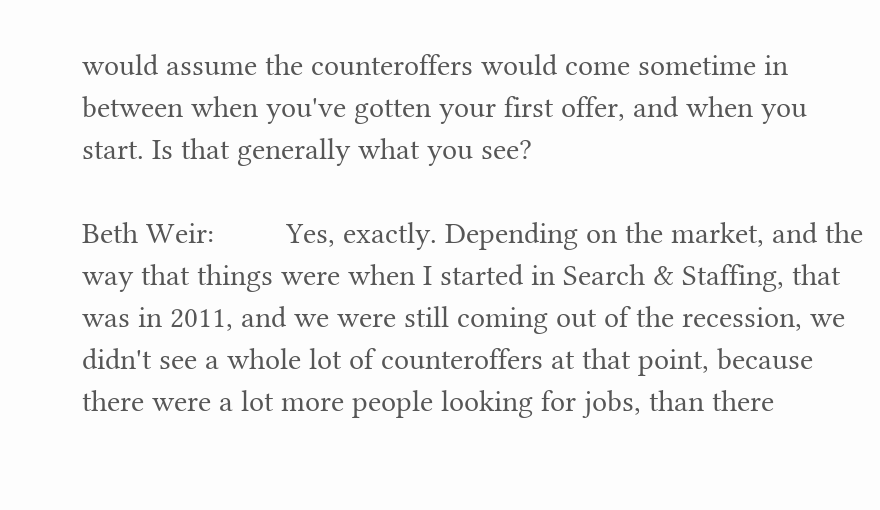would assume the counteroffers would come sometime in between when you've gotten your first offer, and when you start. Is that generally what you see?

Beth Weir:         Yes, exactly. Depending on the market, and the way that things were when I started in Search & Staffing, that was in 2011, and we were still coming out of the recession, we didn't see a whole lot of counteroffers at that point, because there were a lot more people looking for jobs, than there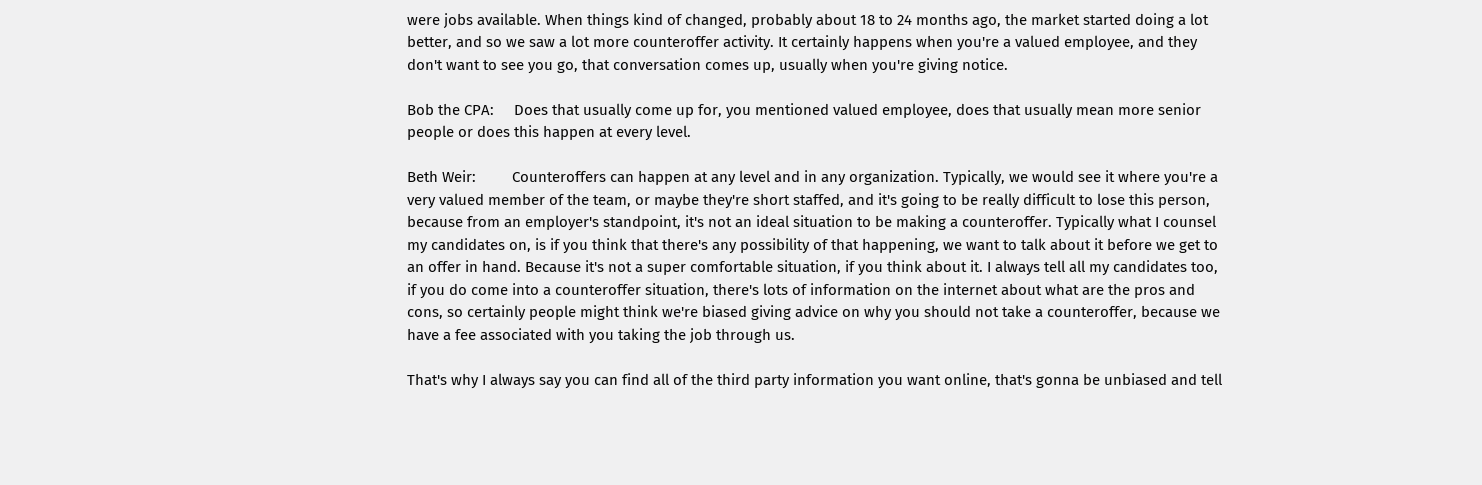were jobs available. When things kind of changed, probably about 18 to 24 months ago, the market started doing a lot better, and so we saw a lot more counteroffer activity. It certainly happens when you're a valued employee, and they don't want to see you go, that conversation comes up, usually when you're giving notice.

Bob the CPA:     Does that usually come up for, you mentioned valued employee, does that usually mean more senior people or does this happen at every level.

Beth Weir:         Counteroffers can happen at any level and in any organization. Typically, we would see it where you're a very valued member of the team, or maybe they're short staffed, and it's going to be really difficult to lose this person, because from an employer's standpoint, it's not an ideal situation to be making a counteroffer. Typically what I counsel my candidates on, is if you think that there's any possibility of that happening, we want to talk about it before we get to an offer in hand. Because it's not a super comfortable situation, if you think about it. I always tell all my candidates too, if you do come into a counteroffer situation, there's lots of information on the internet about what are the pros and cons, so certainly people might think we're biased giving advice on why you should not take a counteroffer, because we have a fee associated with you taking the job through us.

That's why I always say you can find all of the third party information you want online, that's gonna be unbiased and tell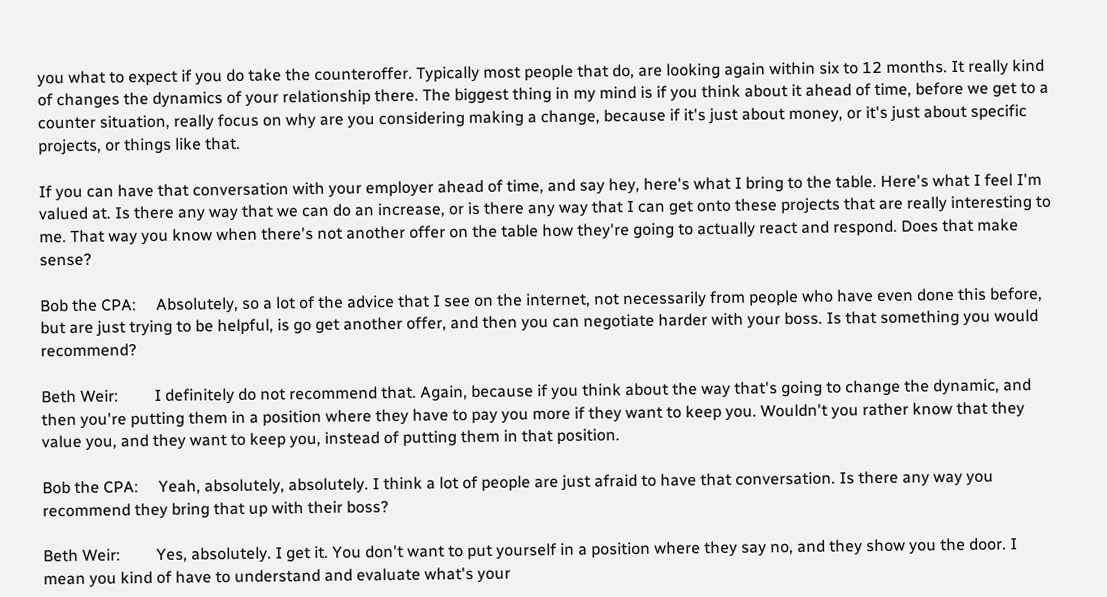you what to expect if you do take the counteroffer. Typically most people that do, are looking again within six to 12 months. It really kind of changes the dynamics of your relationship there. The biggest thing in my mind is if you think about it ahead of time, before we get to a counter situation, really focus on why are you considering making a change, because if it's just about money, or it's just about specific projects, or things like that.

If you can have that conversation with your employer ahead of time, and say hey, here's what I bring to the table. Here's what I feel I'm valued at. Is there any way that we can do an increase, or is there any way that I can get onto these projects that are really interesting to me. That way you know when there's not another offer on the table how they're going to actually react and respond. Does that make sense?

Bob the CPA:     Absolutely, so a lot of the advice that I see on the internet, not necessarily from people who have even done this before, but are just trying to be helpful, is go get another offer, and then you can negotiate harder with your boss. Is that something you would recommend?

Beth Weir:         I definitely do not recommend that. Again, because if you think about the way that's going to change the dynamic, and then you're putting them in a position where they have to pay you more if they want to keep you. Wouldn't you rather know that they value you, and they want to keep you, instead of putting them in that position.

Bob the CPA:     Yeah, absolutely, absolutely. I think a lot of people are just afraid to have that conversation. Is there any way you recommend they bring that up with their boss?

Beth Weir:         Yes, absolutely. I get it. You don't want to put yourself in a position where they say no, and they show you the door. I mean you kind of have to understand and evaluate what's your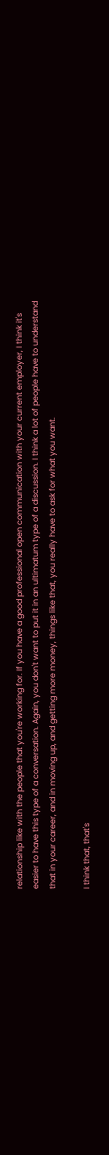relationship like with the people that you're working for. If you have a good professional open communication with your current employer, I think it's easier to have this type of a conversation. Again, you don't want to put it in an ultimatum type of a discussion. I think a lot of people have to understand that in your career, and in moving up, and getting more money, things like that, you really have to ask for what you want.

I think that, that's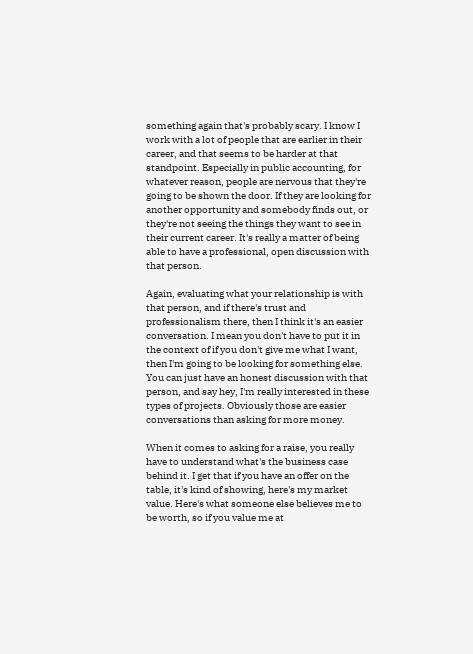something again that's probably scary. I know I work with a lot of people that are earlier in their career, and that seems to be harder at that standpoint. Especially in public accounting, for whatever reason, people are nervous that they're going to be shown the door. If they are looking for another opportunity and somebody finds out, or they're not seeing the things they want to see in their current career. It's really a matter of being able to have a professional, open discussion with that person.

Again, evaluating what your relationship is with that person, and if there's trust and professionalism there, then I think it's an easier conversation. I mean you don't have to put it in the context of if you don't give me what I want, then I'm going to be looking for something else. You can just have an honest discussion with that person, and say hey, I'm really interested in these types of projects. Obviously those are easier conversations than asking for more money.

When it comes to asking for a raise, you really have to understand what's the business case behind it. I get that if you have an offer on the table, it's kind of showing, here's my market value. Here's what someone else believes me to be worth, so if you value me at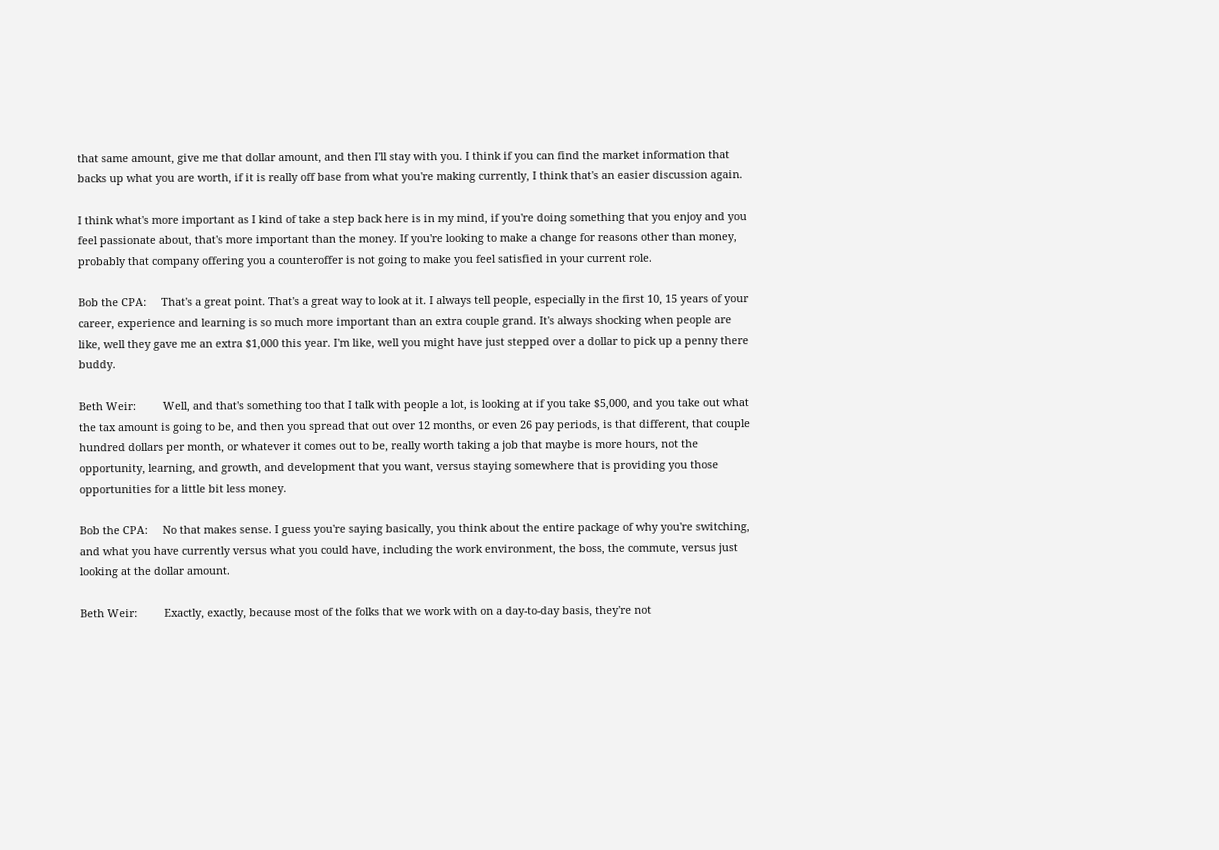that same amount, give me that dollar amount, and then I'll stay with you. I think if you can find the market information that backs up what you are worth, if it is really off base from what you're making currently, I think that's an easier discussion again.

I think what's more important as I kind of take a step back here is in my mind, if you're doing something that you enjoy and you feel passionate about, that's more important than the money. If you're looking to make a change for reasons other than money, probably that company offering you a counteroffer is not going to make you feel satisfied in your current role.

Bob the CPA:     That's a great point. That's a great way to look at it. I always tell people, especially in the first 10, 15 years of your career, experience and learning is so much more important than an extra couple grand. It's always shocking when people are like, well they gave me an extra $1,000 this year. I'm like, well you might have just stepped over a dollar to pick up a penny there buddy.

Beth Weir:         Well, and that's something too that I talk with people a lot, is looking at if you take $5,000, and you take out what the tax amount is going to be, and then you spread that out over 12 months, or even 26 pay periods, is that different, that couple hundred dollars per month, or whatever it comes out to be, really worth taking a job that maybe is more hours, not the opportunity, learning, and growth, and development that you want, versus staying somewhere that is providing you those opportunities for a little bit less money.

Bob the CPA:     No that makes sense. I guess you're saying basically, you think about the entire package of why you're switching, and what you have currently versus what you could have, including the work environment, the boss, the commute, versus just looking at the dollar amount.

Beth Weir:         Exactly, exactly, because most of the folks that we work with on a day-to-day basis, they're not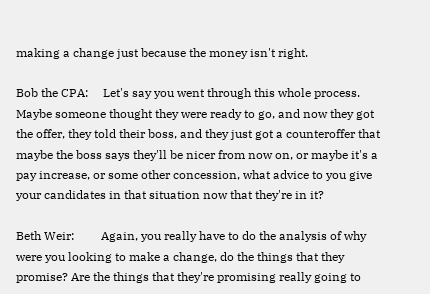making a change just because the money isn't right.

Bob the CPA:     Let's say you went through this whole process. Maybe someone thought they were ready to go, and now they got the offer, they told their boss, and they just got a counteroffer that maybe the boss says they'll be nicer from now on, or maybe it's a pay increase, or some other concession, what advice to you give your candidates in that situation now that they're in it?

Beth Weir:         Again, you really have to do the analysis of why were you looking to make a change, do the things that they promise? Are the things that they're promising really going to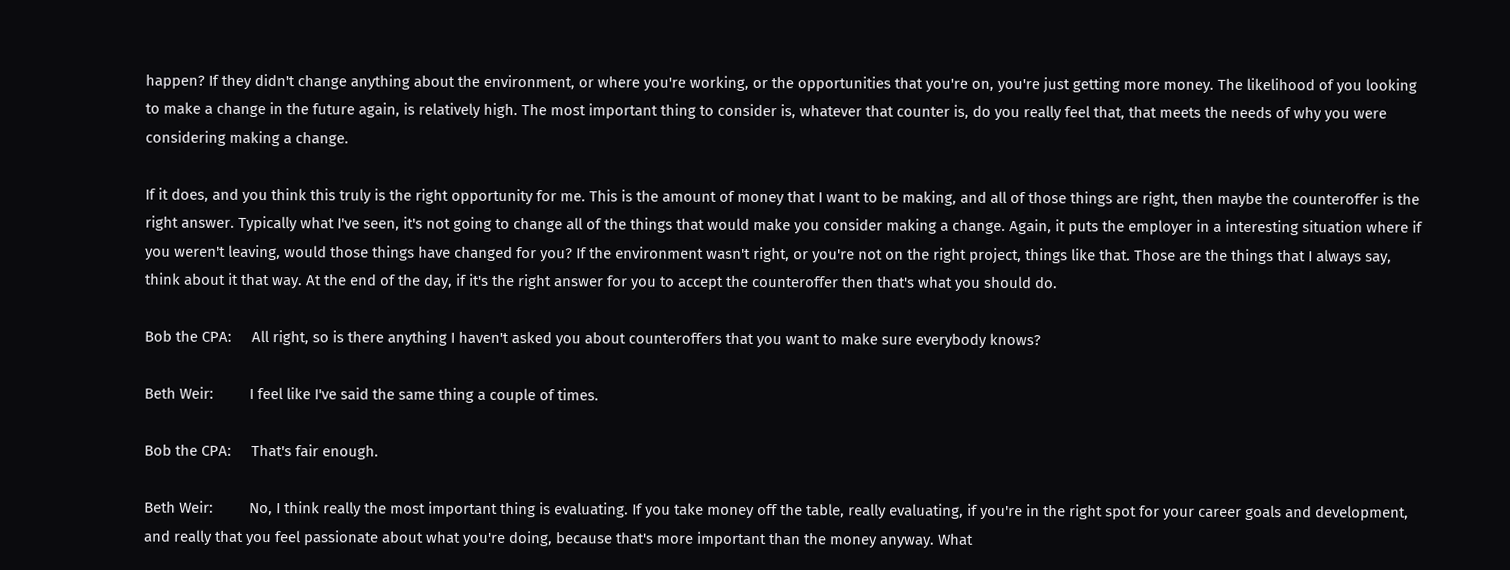happen? If they didn't change anything about the environment, or where you're working, or the opportunities that you're on, you're just getting more money. The likelihood of you looking to make a change in the future again, is relatively high. The most important thing to consider is, whatever that counter is, do you really feel that, that meets the needs of why you were considering making a change.

If it does, and you think this truly is the right opportunity for me. This is the amount of money that I want to be making, and all of those things are right, then maybe the counteroffer is the right answer. Typically what I've seen, it's not going to change all of the things that would make you consider making a change. Again, it puts the employer in a interesting situation where if you weren't leaving, would those things have changed for you? If the environment wasn't right, or you're not on the right project, things like that. Those are the things that I always say, think about it that way. At the end of the day, if it's the right answer for you to accept the counteroffer then that's what you should do.

Bob the CPA:     All right, so is there anything I haven't asked you about counteroffers that you want to make sure everybody knows?

Beth Weir:         I feel like I've said the same thing a couple of times.

Bob the CPA:     That's fair enough.

Beth Weir:         No, I think really the most important thing is evaluating. If you take money off the table, really evaluating, if you're in the right spot for your career goals and development, and really that you feel passionate about what you're doing, because that's more important than the money anyway. What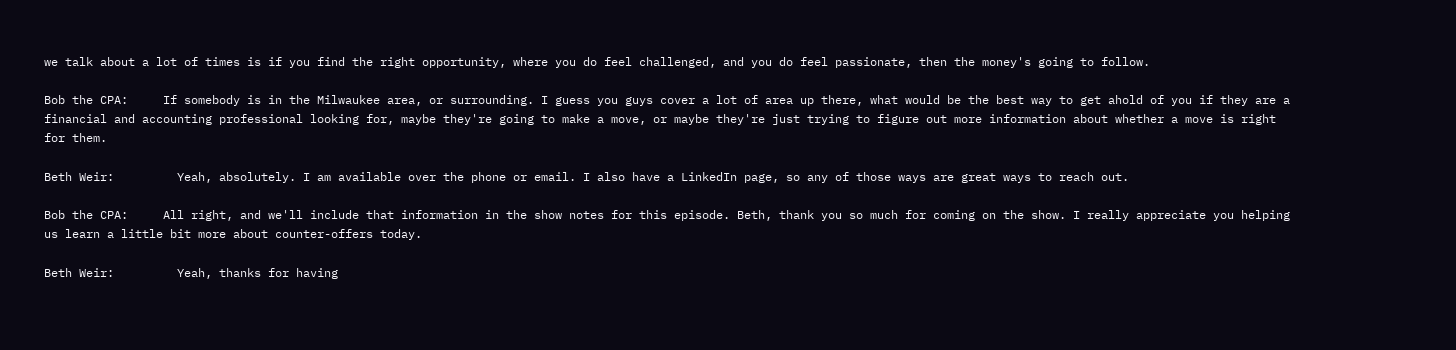we talk about a lot of times is if you find the right opportunity, where you do feel challenged, and you do feel passionate, then the money's going to follow.

Bob the CPA:     If somebody is in the Milwaukee area, or surrounding. I guess you guys cover a lot of area up there, what would be the best way to get ahold of you if they are a financial and accounting professional looking for, maybe they're going to make a move, or maybe they're just trying to figure out more information about whether a move is right for them.

Beth Weir:         Yeah, absolutely. I am available over the phone or email. I also have a LinkedIn page, so any of those ways are great ways to reach out.

Bob the CPA:     All right, and we'll include that information in the show notes for this episode. Beth, thank you so much for coming on the show. I really appreciate you helping us learn a little bit more about counter-offers today.

Beth Weir:         Yeah, thanks for having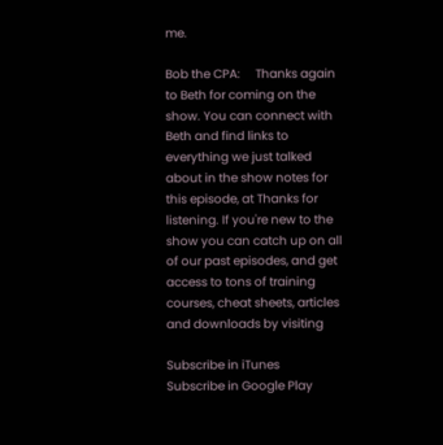me.

Bob the CPA:     Thanks again to Beth for coming on the show. You can connect with Beth and find links to everything we just talked about in the show notes for this episode, at Thanks for listening. If you're new to the show you can catch up on all of our past episodes, and get access to tons of training courses, cheat sheets, articles and downloads by visiting

Subscribe in iTunes
Subscribe in Google Play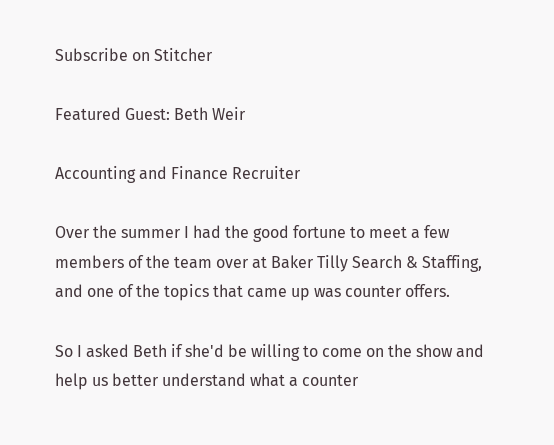Subscribe on Stitcher

Featured Guest: Beth Weir

Accounting and Finance Recruiter

Over the summer I had the good fortune to meet a few members of the team over at Baker Tilly Search & Staffing, and one of the topics that came up was counter offers.

So I asked Beth if she'd be willing to come on the show and help us better understand what a counter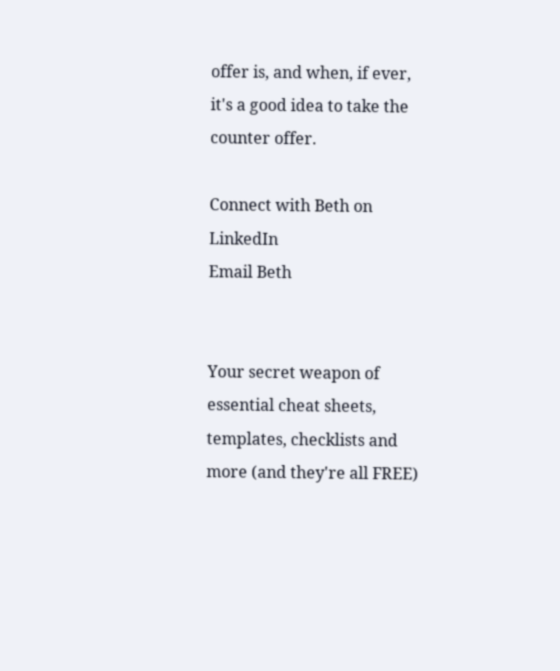offer is, and when, if ever, it's a good idea to take the counter offer.

Connect with Beth on LinkedIn
Email Beth


Your secret weapon of essential cheat sheets, templates, checklists and more (and they're all FREE)